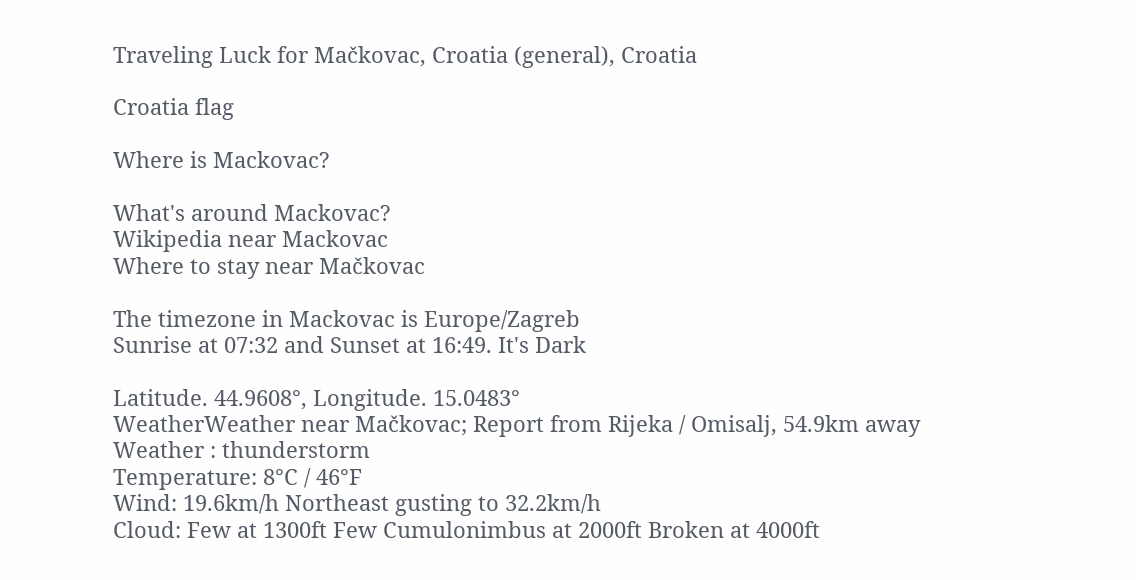Traveling Luck for Mačkovac, Croatia (general), Croatia

Croatia flag

Where is Mackovac?

What's around Mackovac?
Wikipedia near Mackovac
Where to stay near Mačkovac

The timezone in Mackovac is Europe/Zagreb
Sunrise at 07:32 and Sunset at 16:49. It's Dark

Latitude. 44.9608°, Longitude. 15.0483°
WeatherWeather near Mačkovac; Report from Rijeka / Omisalj, 54.9km away
Weather : thunderstorm
Temperature: 8°C / 46°F
Wind: 19.6km/h Northeast gusting to 32.2km/h
Cloud: Few at 1300ft Few Cumulonimbus at 2000ft Broken at 4000ft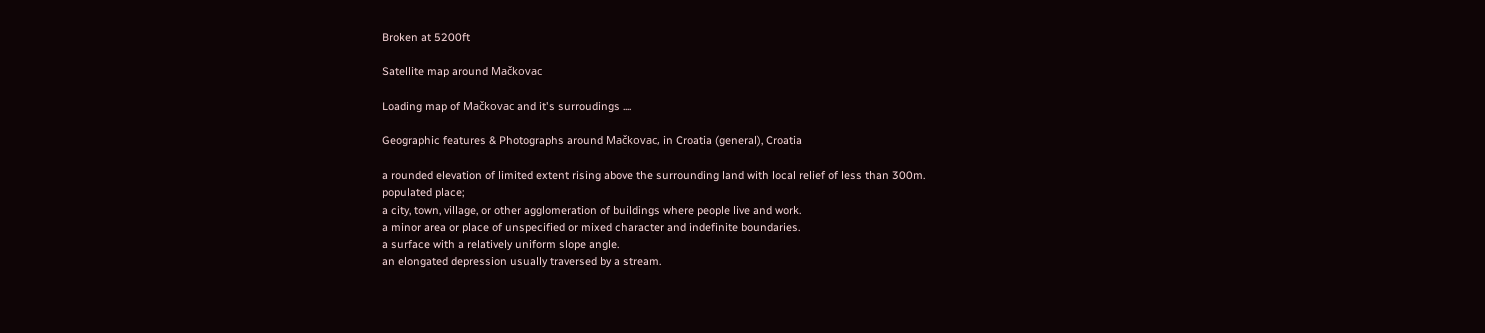Broken at 5200ft

Satellite map around Mačkovac

Loading map of Mačkovac and it's surroudings ....

Geographic features & Photographs around Mačkovac, in Croatia (general), Croatia

a rounded elevation of limited extent rising above the surrounding land with local relief of less than 300m.
populated place;
a city, town, village, or other agglomeration of buildings where people live and work.
a minor area or place of unspecified or mixed character and indefinite boundaries.
a surface with a relatively uniform slope angle.
an elongated depression usually traversed by a stream.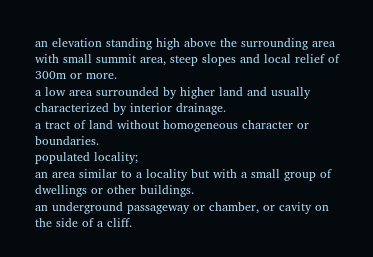an elevation standing high above the surrounding area with small summit area, steep slopes and local relief of 300m or more.
a low area surrounded by higher land and usually characterized by interior drainage.
a tract of land without homogeneous character or boundaries.
populated locality;
an area similar to a locality but with a small group of dwellings or other buildings.
an underground passageway or chamber, or cavity on the side of a cliff.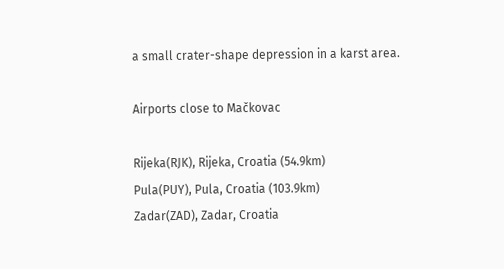a small crater-shape depression in a karst area.

Airports close to Mačkovac

Rijeka(RJK), Rijeka, Croatia (54.9km)
Pula(PUY), Pula, Croatia (103.9km)
Zadar(ZAD), Zadar, Croatia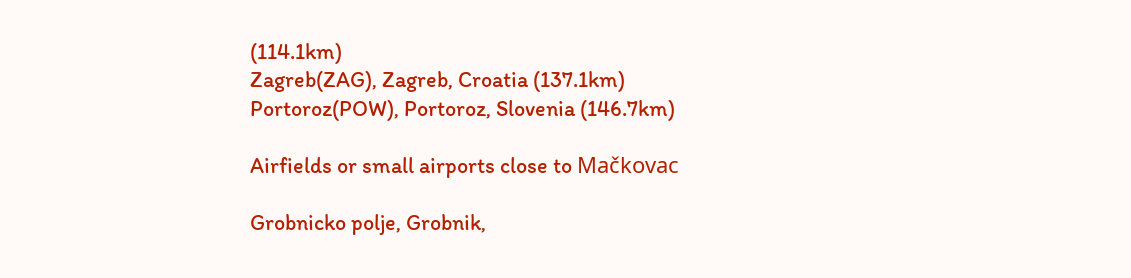(114.1km)
Zagreb(ZAG), Zagreb, Croatia (137.1km)
Portoroz(POW), Portoroz, Slovenia (146.7km)

Airfields or small airports close to Mačkovac

Grobnicko polje, Grobnik,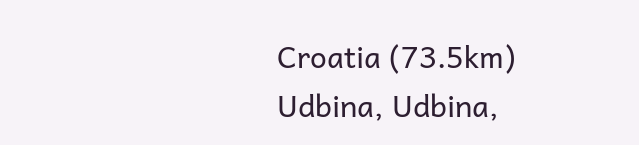Croatia (73.5km)
Udbina, Udbina,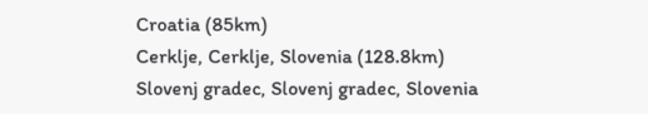Croatia (85km)
Cerklje, Cerklje, Slovenia (128.8km)
Slovenj gradec, Slovenj gradec, Slovenia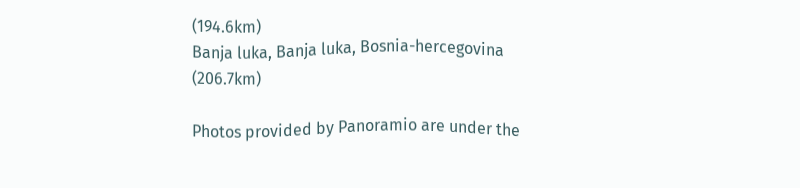(194.6km)
Banja luka, Banja luka, Bosnia-hercegovina (206.7km)

Photos provided by Panoramio are under the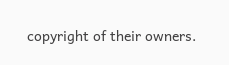copyright of their owners.